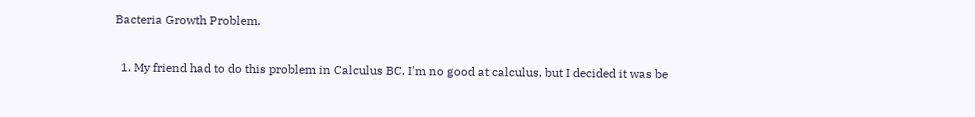Bacteria Growth Problem.

  1. My friend had to do this problem in Calculus BC. I'm no good at calculus, but I decided it was be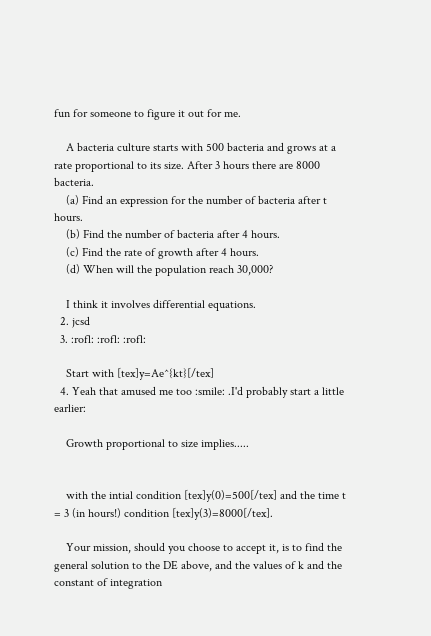fun for someone to figure it out for me.

    A bacteria culture starts with 500 bacteria and grows at a rate proportional to its size. After 3 hours there are 8000 bacteria.
    (a) Find an expression for the number of bacteria after t hours.
    (b) Find the number of bacteria after 4 hours.
    (c) Find the rate of growth after 4 hours.
    (d) When will the population reach 30,000?

    I think it involves differential equations.
  2. jcsd
  3. :rofl: :rofl: :rofl:

    Start with [tex]y=Ae^{kt}[/tex]
  4. Yeah that amused me too :smile: .I'd probably start a little earlier:

    Growth proportional to size implies.....


    with the intial condition [tex]y(0)=500[/tex] and the time t = 3 (in hours!) condition [tex]y(3)=8000[/tex].

    Your mission, should you choose to accept it, is to find the general solution to the DE above, and the values of k and the constant of integration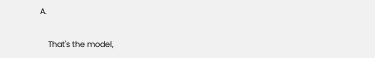A.

    That's the model,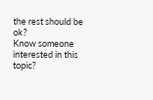the rest should be ok?
Know someone interested in this topic?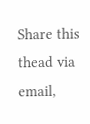Share this thead via email,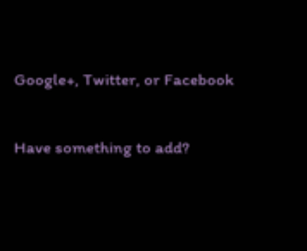Google+, Twitter, or Facebook

Have something to add?